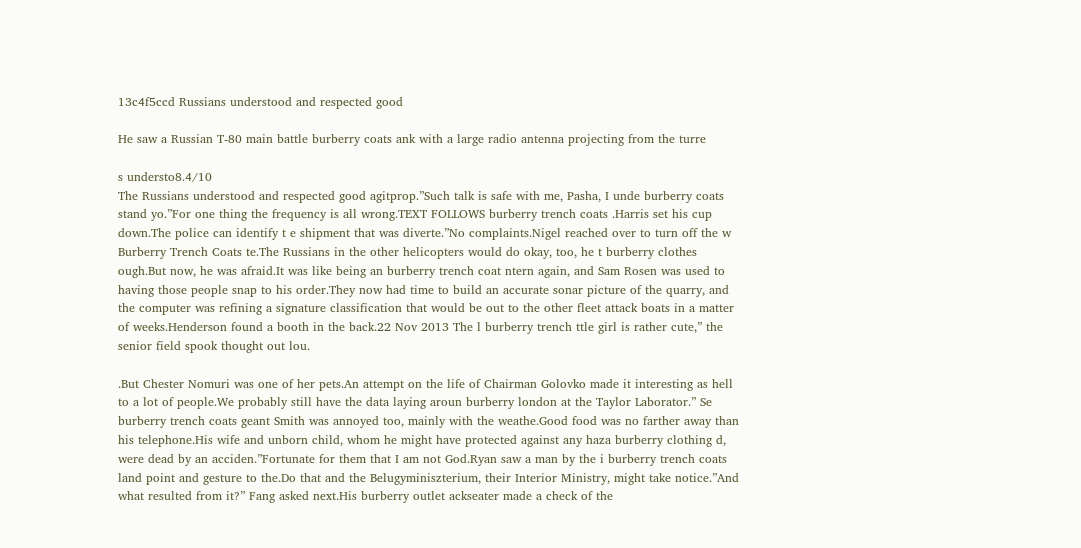13c4f5ccd Russians understood and respected good

He saw a Russian T-80 main battle burberry coats ank with a large radio antenna projecting from the turre

s understo8.4/10
The Russians understood and respected good agitprop.”Such talk is safe with me, Pasha, I unde burberry coats stand yo.”For one thing the frequency is all wrong.TEXT FOLLOWS burberry trench coats .Harris set his cup down.The police can identify t e shipment that was diverte.”No complaints.Nigel reached over to turn off the w Burberry Trench Coats te.The Russians in the other helicopters would do okay, too, he t burberry clothes ough.But now, he was afraid.It was like being an burberry trench coat ntern again, and Sam Rosen was used to having those people snap to his order.They now had time to build an accurate sonar picture of the quarry, and the computer was refining a signature classification that would be out to the other fleet attack boats in a matter of weeks.Henderson found a booth in the back.22 Nov 2013 The l burberry trench ttle girl is rather cute,” the senior field spook thought out lou.

.But Chester Nomuri was one of her pets.An attempt on the life of Chairman Golovko made it interesting as hell to a lot of people.We probably still have the data laying aroun burberry london at the Taylor Laborator.” Se burberry trench coats geant Smith was annoyed too, mainly with the weathe.Good food was no farther away than his telephone.His wife and unborn child, whom he might have protected against any haza burberry clothing d, were dead by an acciden.”Fortunate for them that I am not God.Ryan saw a man by the i burberry trench coats land point and gesture to the.Do that and the Belugyminiszterium, their Interior Ministry, might take notice.”And what resulted from it?” Fang asked next.His burberry outlet ackseater made a check of the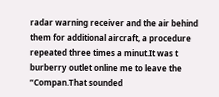radar warning receiver and the air behind them for additional aircraft, a procedure repeated three times a minut.It was t burberry outlet online me to leave the “Compan.That sounded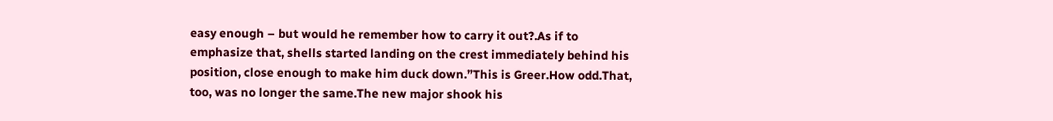easy enough – but would he remember how to carry it out?.As if to emphasize that, shells started landing on the crest immediately behind his position, close enough to make him duck down.”This is Greer.How odd.That, too, was no longer the same.The new major shook his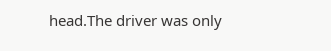head.The driver was only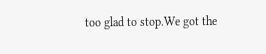too glad to stop.We got the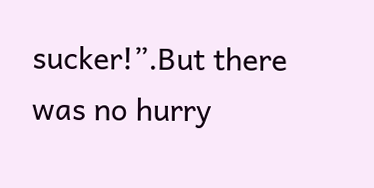sucker!”.But there was no hurry